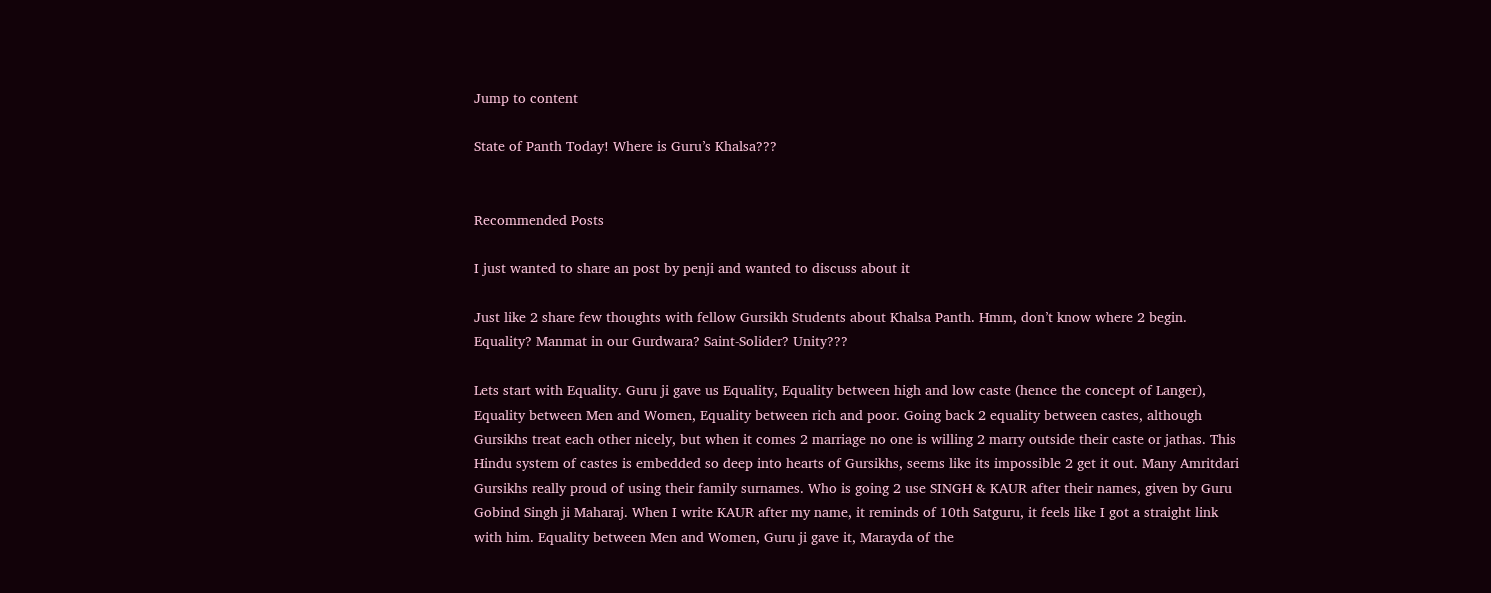Jump to content

State of Panth Today! Where is Guru’s Khalsa???


Recommended Posts

I just wanted to share an post by penji and wanted to discuss about it

Just like 2 share few thoughts with fellow Gursikh Students about Khalsa Panth. Hmm, don’t know where 2 begin. Equality? Manmat in our Gurdwara? Saint-Solider? Unity???

Lets start with Equality. Guru ji gave us Equality, Equality between high and low caste (hence the concept of Langer), Equality between Men and Women, Equality between rich and poor. Going back 2 equality between castes, although Gursikhs treat each other nicely, but when it comes 2 marriage no one is willing 2 marry outside their caste or jathas. This Hindu system of castes is embedded so deep into hearts of Gursikhs, seems like its impossible 2 get it out. Many Amritdari Gursikhs really proud of using their family surnames. Who is going 2 use SINGH & KAUR after their names, given by Guru Gobind Singh ji Maharaj. When I write KAUR after my name, it reminds of 10th Satguru, it feels like I got a straight link with him. Equality between Men and Women, Guru ji gave it, Marayda of the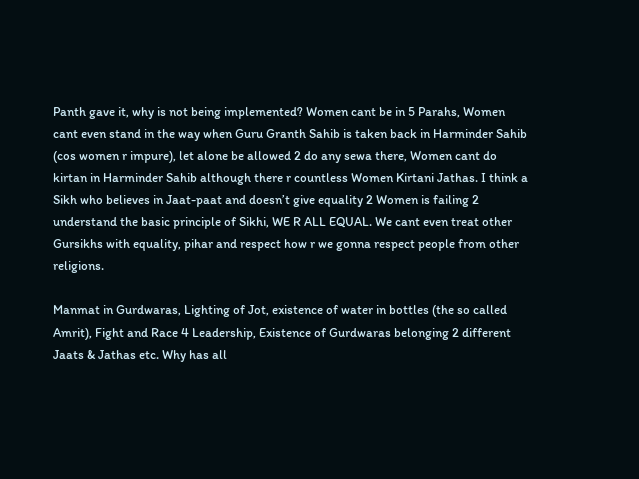Panth gave it, why is not being implemented? Women cant be in 5 Parahs, Women cant even stand in the way when Guru Granth Sahib is taken back in Harminder Sahib (cos women r impure), let alone be allowed 2 do any sewa there, Women cant do kirtan in Harminder Sahib although there r countless Women Kirtani Jathas. I think a Sikh who believes in Jaat-paat and doesn’t give equality 2 Women is failing 2 understand the basic principle of Sikhi, WE R ALL EQUAL. We cant even treat other Gursikhs with equality, pihar and respect how r we gonna respect people from other religions.

Manmat in Gurdwaras, Lighting of Jot, existence of water in bottles (the so called Amrit), Fight and Race 4 Leadership, Existence of Gurdwaras belonging 2 different Jaats & Jathas etc. Why has all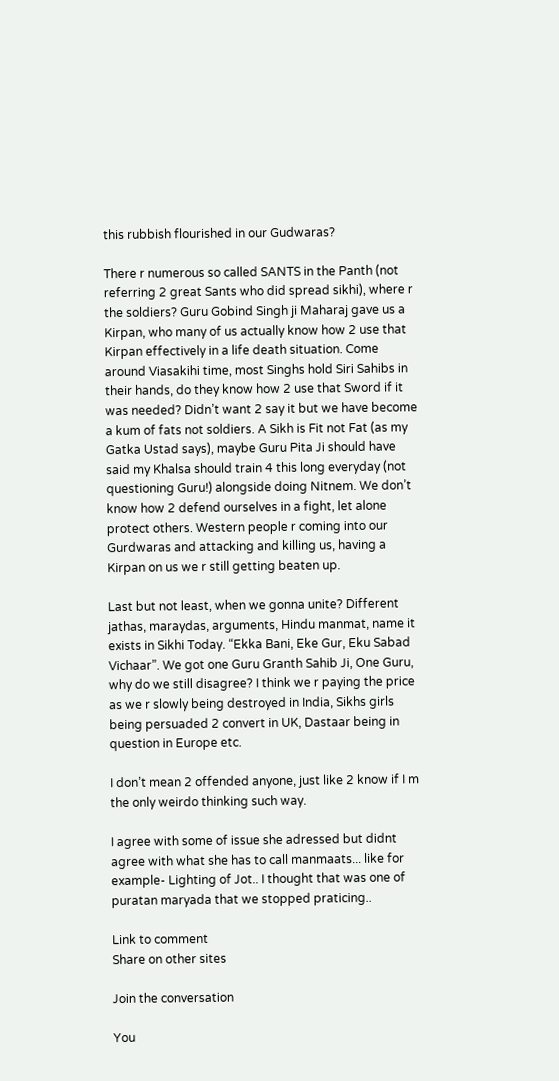this rubbish flourished in our Gudwaras?

There r numerous so called SANTS in the Panth (not referring 2 great Sants who did spread sikhi), where r the soldiers? Guru Gobind Singh ji Maharaj gave us a Kirpan, who many of us actually know how 2 use that Kirpan effectively in a life death situation. Come around Viasakihi time, most Singhs hold Siri Sahibs in their hands, do they know how 2 use that Sword if it was needed? Didn’t want 2 say it but we have become a kum of fats not soldiers. A Sikh is Fit not Fat (as my Gatka Ustad says), maybe Guru Pita Ji should have said my Khalsa should train 4 this long everyday (not questioning Guru!) alongside doing Nitnem. We don’t know how 2 defend ourselves in a fight, let alone protect others. Western people r coming into our Gurdwaras and attacking and killing us, having a Kirpan on us we r still getting beaten up.

Last but not least, when we gonna unite? Different jathas, maraydas, arguments, Hindu manmat, name it exists in Sikhi Today. “Ekka Bani, Eke Gur, Eku Sabad Vichaar”. We got one Guru Granth Sahib Ji, One Guru, why do we still disagree? I think we r paying the price as we r slowly being destroyed in India, Sikhs girls being persuaded 2 convert in UK, Dastaar being in question in Europe etc.

I don’t mean 2 offended anyone, just like 2 know if I m the only weirdo thinking such way.

I agree with some of issue she adressed but didnt agree with what she has to call manmaats... like for example- Lighting of Jot.. I thought that was one of puratan maryada that we stopped praticing..

Link to comment
Share on other sites

Join the conversation

You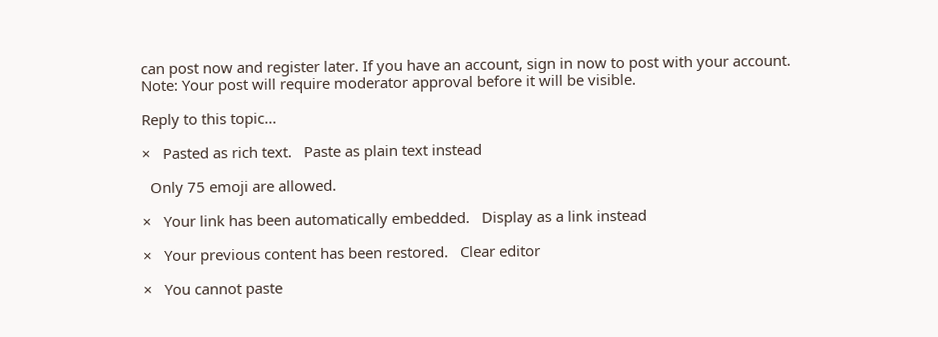can post now and register later. If you have an account, sign in now to post with your account.
Note: Your post will require moderator approval before it will be visible.

Reply to this topic...

×   Pasted as rich text.   Paste as plain text instead

  Only 75 emoji are allowed.

×   Your link has been automatically embedded.   Display as a link instead

×   Your previous content has been restored.   Clear editor

×   You cannot paste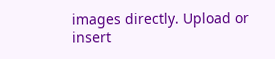images directly. Upload or insert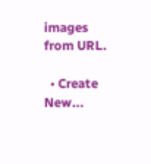images from URL.

  • Create New...